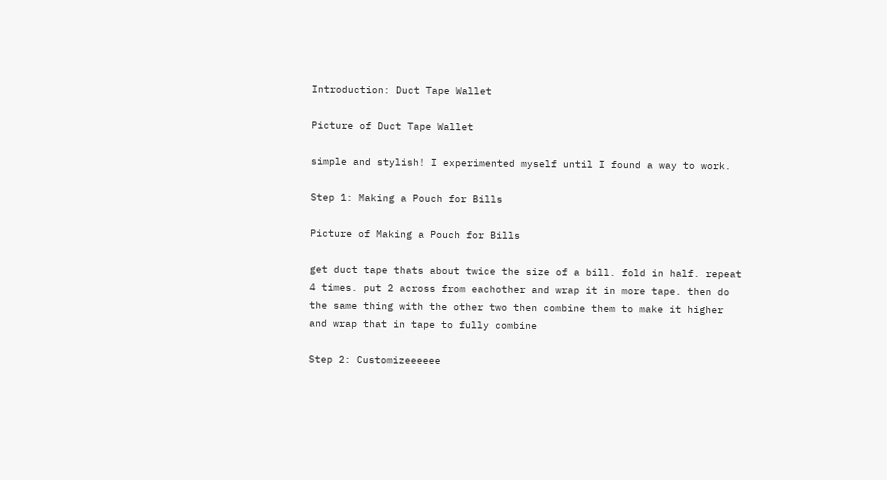Introduction: Duct Tape Wallet

Picture of Duct Tape Wallet

simple and stylish! I experimented myself until I found a way to work.

Step 1: Making a Pouch for Bills

Picture of Making a Pouch for Bills

get duct tape thats about twice the size of a bill. fold in half. repeat 4 times. put 2 across from eachother and wrap it in more tape. then do the same thing with the other two then combine them to make it higher and wrap that in tape to fully combine

Step 2: Customizeeeeee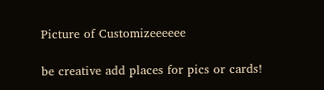Picture of Customizeeeeee

be creative add places for pics or cards!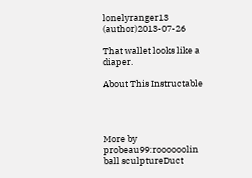lonelyranger13 (author)2013-07-26

That wallet looks like a diaper.

About This Instructable




More by probeau99:roooooolin ball sculptureDuct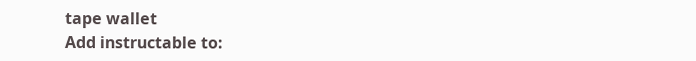tape wallet
Add instructable to: